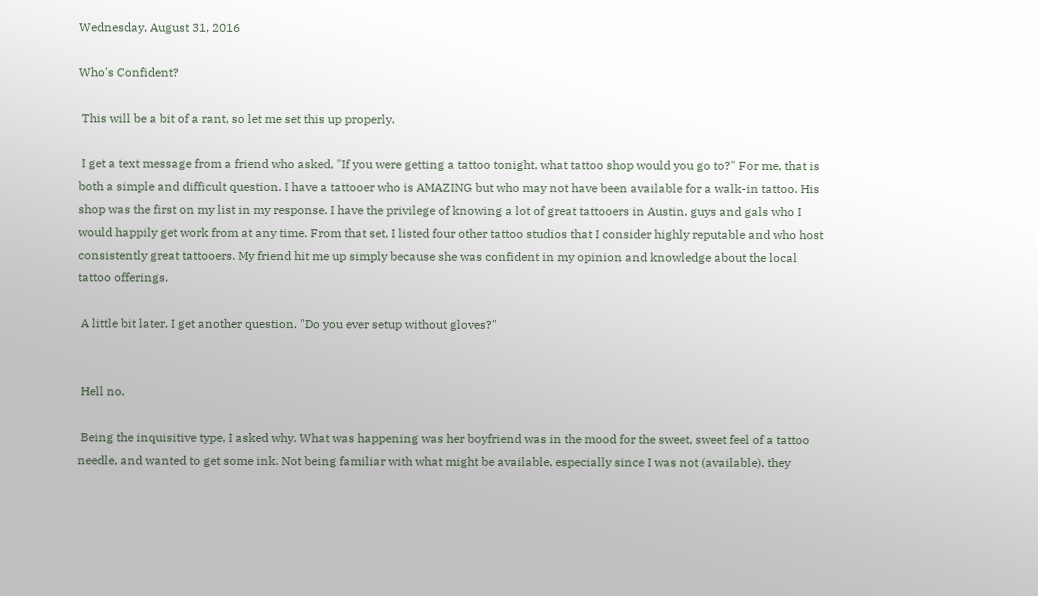Wednesday, August 31, 2016

Who's Confident?

 This will be a bit of a rant, so let me set this up properly.

 I get a text message from a friend who asked, "If you were getting a tattoo tonight, what tattoo shop would you go to?" For me, that is both a simple and difficult question. I have a tattooer who is AMAZING but who may not have been available for a walk-in tattoo. His shop was the first on my list in my response. I have the privilege of knowing a lot of great tattooers in Austin, guys and gals who I would happily get work from at any time. From that set, I listed four other tattoo studios that I consider highly reputable and who host consistently great tattooers. My friend hit me up simply because she was confident in my opinion and knowledge about the local tattoo offerings.

 A little bit later, I get another question. "Do you ever setup without gloves?"


 Hell no.

 Being the inquisitive type, I asked why. What was happening was her boyfriend was in the mood for the sweet, sweet feel of a tattoo needle, and wanted to get some ink. Not being familiar with what might be available, especially since I was not (available), they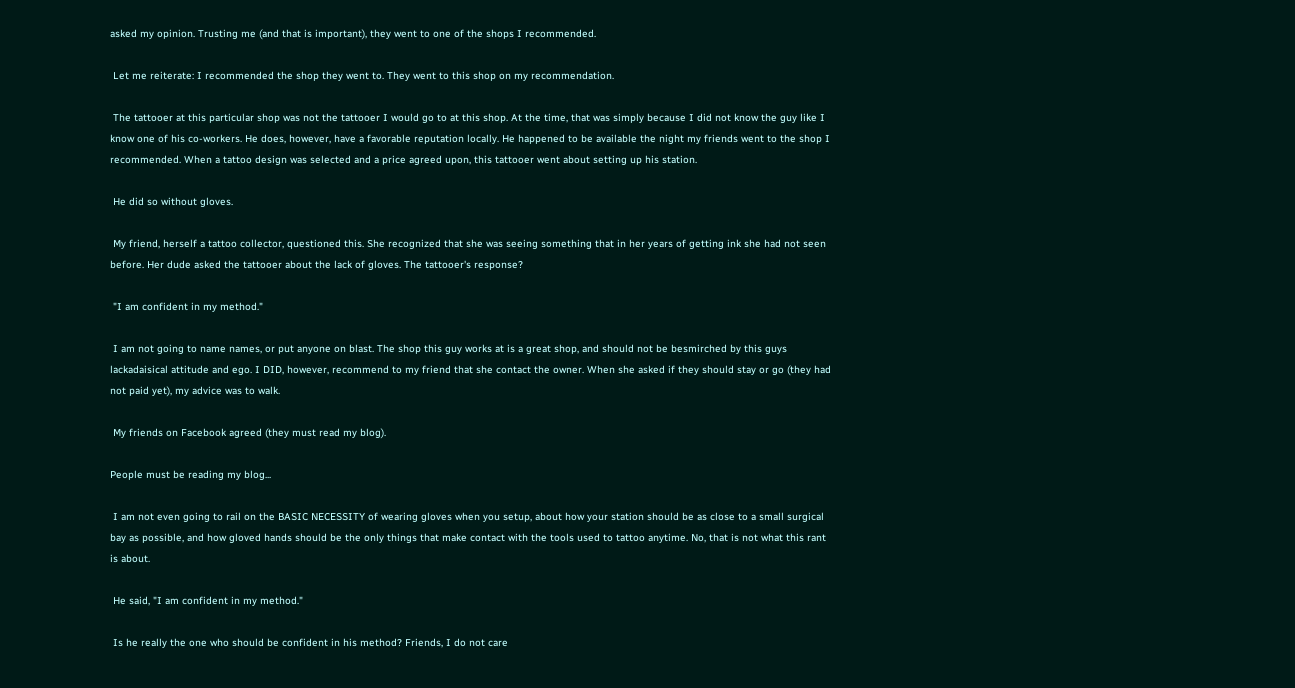asked my opinion. Trusting me (and that is important), they went to one of the shops I recommended.

 Let me reiterate: I recommended the shop they went to. They went to this shop on my recommendation.

 The tattooer at this particular shop was not the tattooer I would go to at this shop. At the time, that was simply because I did not know the guy like I know one of his co-workers. He does, however, have a favorable reputation locally. He happened to be available the night my friends went to the shop I recommended. When a tattoo design was selected and a price agreed upon, this tattooer went about setting up his station.

 He did so without gloves.

 My friend, herself a tattoo collector, questioned this. She recognized that she was seeing something that in her years of getting ink she had not seen before. Her dude asked the tattooer about the lack of gloves. The tattooer's response?

 "I am confident in my method."

 I am not going to name names, or put anyone on blast. The shop this guy works at is a great shop, and should not be besmirched by this guys lackadaisical attitude and ego. I DID, however, recommend to my friend that she contact the owner. When she asked if they should stay or go (they had not paid yet), my advice was to walk.

 My friends on Facebook agreed (they must read my blog).

People must be reading my blog...

 I am not even going to rail on the BASIC NECESSITY of wearing gloves when you setup, about how your station should be as close to a small surgical bay as possible, and how gloved hands should be the only things that make contact with the tools used to tattoo anytime. No, that is not what this rant is about.

 He said, "I am confident in my method."

 Is he really the one who should be confident in his method? Friends, I do not care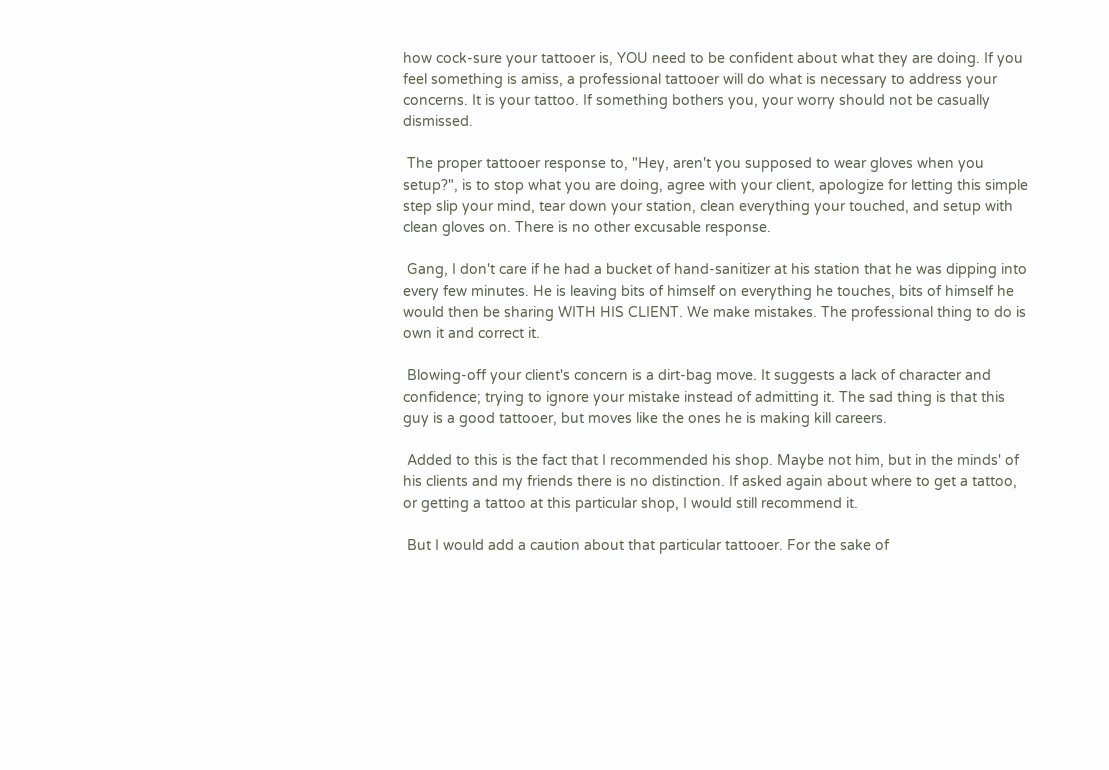how cock-sure your tattooer is, YOU need to be confident about what they are doing. If you feel something is amiss, a professional tattooer will do what is necessary to address your concerns. It is your tattoo. If something bothers you, your worry should not be casually dismissed.

 The proper tattooer response to, "Hey, aren't you supposed to wear gloves when you setup?", is to stop what you are doing, agree with your client, apologize for letting this simple step slip your mind, tear down your station, clean everything your touched, and setup with clean gloves on. There is no other excusable response.

 Gang, I don't care if he had a bucket of hand-sanitizer at his station that he was dipping into every few minutes. He is leaving bits of himself on everything he touches, bits of himself he would then be sharing WITH HIS CLIENT. We make mistakes. The professional thing to do is own it and correct it.

 Blowing-off your client's concern is a dirt-bag move. It suggests a lack of character and confidence; trying to ignore your mistake instead of admitting it. The sad thing is that this guy is a good tattooer, but moves like the ones he is making kill careers.

 Added to this is the fact that I recommended his shop. Maybe not him, but in the minds' of his clients and my friends there is no distinction. If asked again about where to get a tattoo, or getting a tattoo at this particular shop, I would still recommend it.

 But I would add a caution about that particular tattooer. For the sake of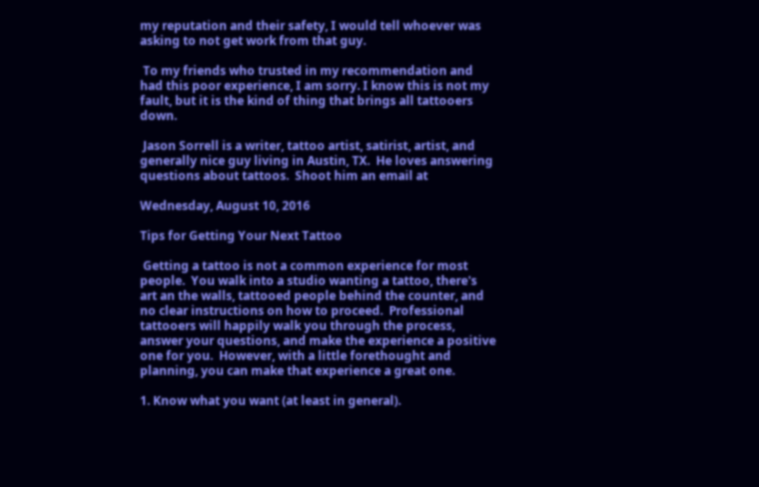my reputation and their safety, I would tell whoever was asking to not get work from that guy.

 To my friends who trusted in my recommendation and had this poor experience, I am sorry. I know this is not my fault, but it is the kind of thing that brings all tattooers down.

 Jason Sorrell is a writer, tattoo artist, satirist, artist, and generally nice guy living in Austin, TX.  He loves answering questions about tattoos.  Shoot him an email at

Wednesday, August 10, 2016

Tips for Getting Your Next Tattoo

 Getting a tattoo is not a common experience for most people.  You walk into a studio wanting a tattoo, there's art an the walls, tattooed people behind the counter, and no clear instructions on how to proceed.  Professional tattooers will happily walk you through the process, answer your questions, and make the experience a positive one for you.  However, with a little forethought and planning, you can make that experience a great one.

1. Know what you want (at least in general).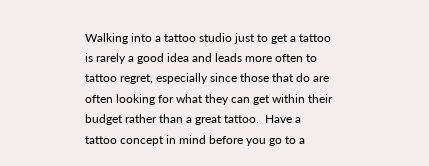Walking into a tattoo studio just to get a tattoo is rarely a good idea and leads more often to tattoo regret, especially since those that do are often looking for what they can get within their budget rather than a great tattoo.  Have a tattoo concept in mind before you go to a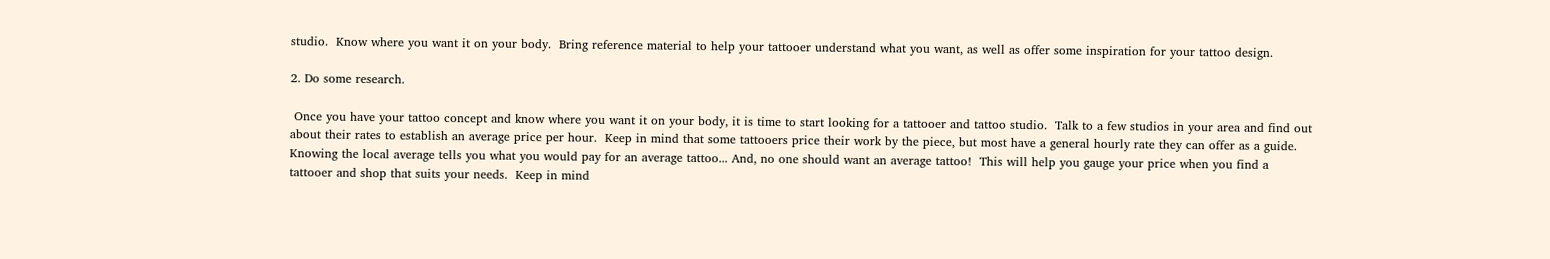studio.  Know where you want it on your body.  Bring reference material to help your tattooer understand what you want, as well as offer some inspiration for your tattoo design.

2. Do some research.

 Once you have your tattoo concept and know where you want it on your body, it is time to start looking for a tattooer and tattoo studio.  Talk to a few studios in your area and find out about their rates to establish an average price per hour.  Keep in mind that some tattooers price their work by the piece, but most have a general hourly rate they can offer as a guide.  Knowing the local average tells you what you would pay for an average tattoo... And, no one should want an average tattoo!  This will help you gauge your price when you find a tattooer and shop that suits your needs.  Keep in mind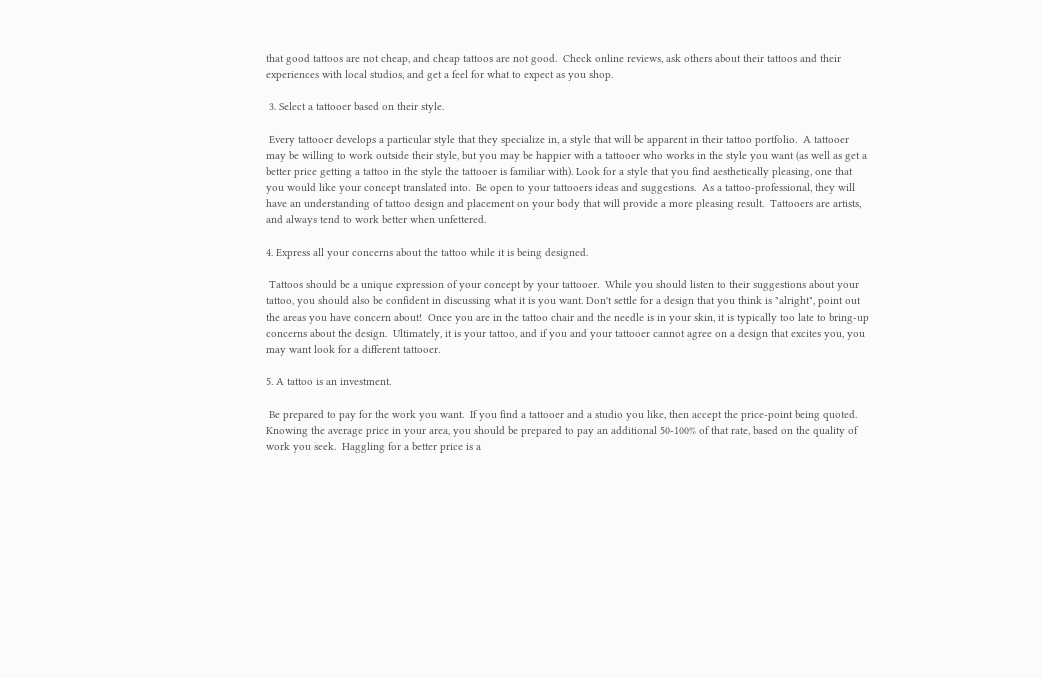that good tattoos are not cheap, and cheap tattoos are not good.  Check online reviews, ask others about their tattoos and their experiences with local studios, and get a feel for what to expect as you shop.

 3. Select a tattooer based on their style.

 Every tattooer develops a particular style that they specialize in, a style that will be apparent in their tattoo portfolio.  A tattooer may be willing to work outside their style, but you may be happier with a tattooer who works in the style you want (as well as get a better price getting a tattoo in the style the tattooer is familiar with). Look for a style that you find aesthetically pleasing, one that you would like your concept translated into.  Be open to your tattooers ideas and suggestions.  As a tattoo-professional, they will have an understanding of tattoo design and placement on your body that will provide a more pleasing result.  Tattooers are artists, and always tend to work better when unfettered.

4. Express all your concerns about the tattoo while it is being designed.

 Tattoos should be a unique expression of your concept by your tattooer.  While you should listen to their suggestions about your tattoo, you should also be confident in discussing what it is you want. Don't settle for a design that you think is "alright", point out the areas you have concern about!  Once you are in the tattoo chair and the needle is in your skin, it is typically too late to bring-up concerns about the design.  Ultimately, it is your tattoo, and if you and your tattooer cannot agree on a design that excites you, you may want look for a different tattooer.

5. A tattoo is an investment.

 Be prepared to pay for the work you want.  If you find a tattooer and a studio you like, then accept the price-point being quoted.  Knowing the average price in your area, you should be prepared to pay an additional 50-100% of that rate, based on the quality of work you seek.  Haggling for a better price is a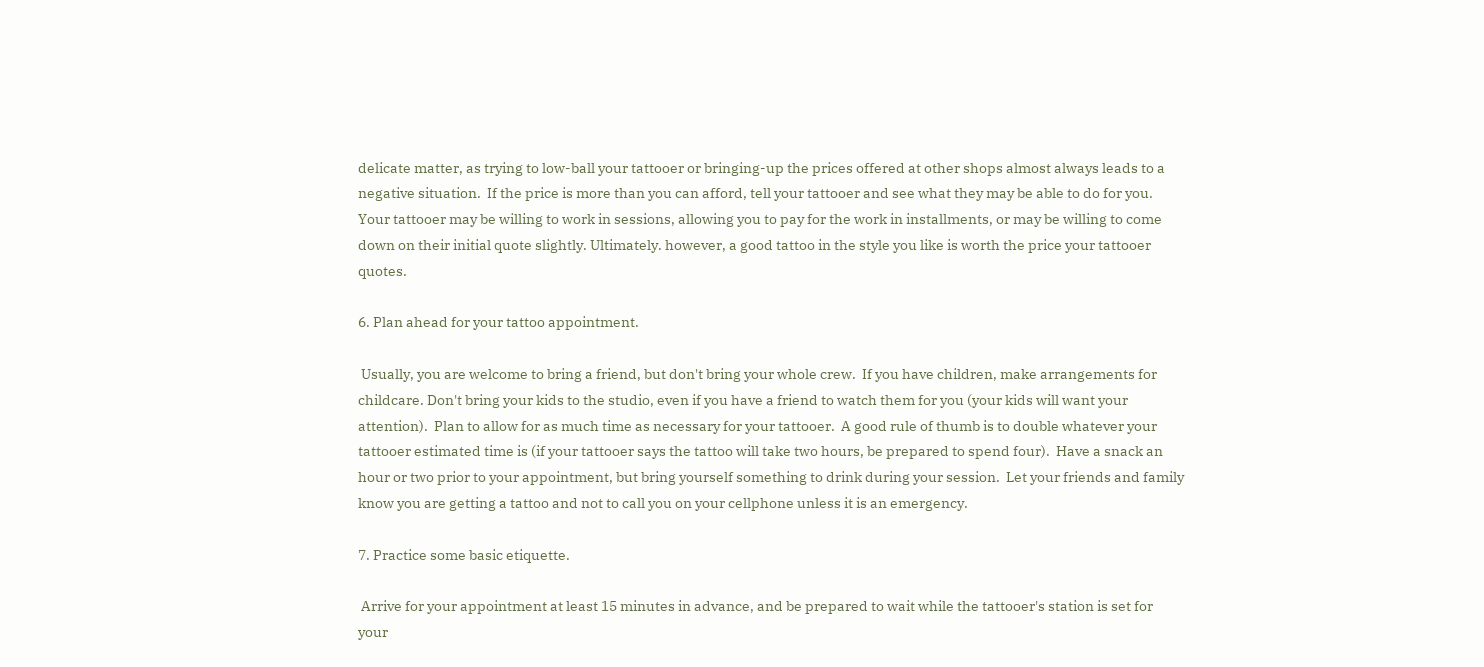delicate matter, as trying to low-ball your tattooer or bringing-up the prices offered at other shops almost always leads to a negative situation.  If the price is more than you can afford, tell your tattooer and see what they may be able to do for you.  Your tattooer may be willing to work in sessions, allowing you to pay for the work in installments, or may be willing to come down on their initial quote slightly. Ultimately. however, a good tattoo in the style you like is worth the price your tattooer quotes.

6. Plan ahead for your tattoo appointment.

 Usually, you are welcome to bring a friend, but don't bring your whole crew.  If you have children, make arrangements for childcare. Don't bring your kids to the studio, even if you have a friend to watch them for you (your kids will want your attention).  Plan to allow for as much time as necessary for your tattooer.  A good rule of thumb is to double whatever your tattooer estimated time is (if your tattooer says the tattoo will take two hours, be prepared to spend four).  Have a snack an hour or two prior to your appointment, but bring yourself something to drink during your session.  Let your friends and family know you are getting a tattoo and not to call you on your cellphone unless it is an emergency.

7. Practice some basic etiquette.

 Arrive for your appointment at least 15 minutes in advance, and be prepared to wait while the tattooer's station is set for your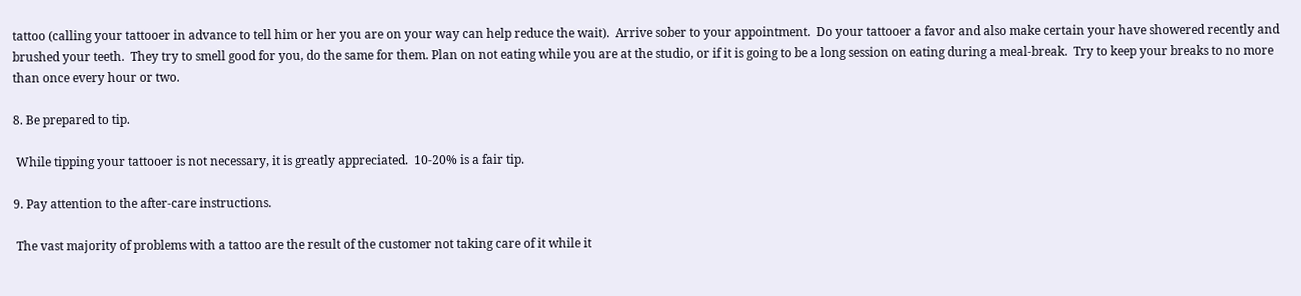tattoo (calling your tattooer in advance to tell him or her you are on your way can help reduce the wait).  Arrive sober to your appointment.  Do your tattooer a favor and also make certain your have showered recently and brushed your teeth.  They try to smell good for you, do the same for them. Plan on not eating while you are at the studio, or if it is going to be a long session on eating during a meal-break.  Try to keep your breaks to no more than once every hour or two.

8. Be prepared to tip.

 While tipping your tattooer is not necessary, it is greatly appreciated.  10-20% is a fair tip.

9. Pay attention to the after-care instructions.

 The vast majority of problems with a tattoo are the result of the customer not taking care of it while it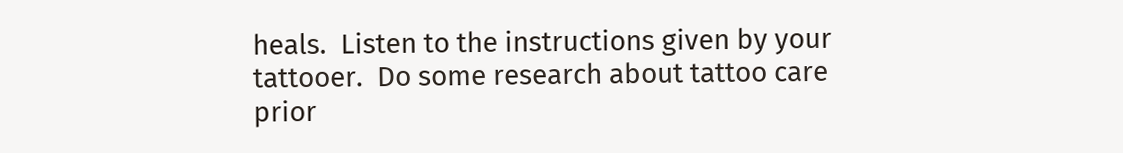heals.  Listen to the instructions given by your tattooer.  Do some research about tattoo care prior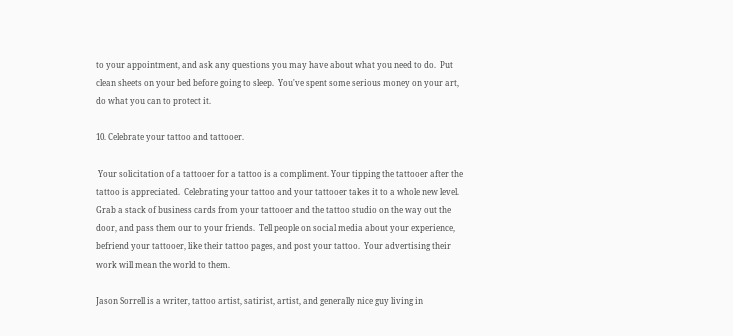to your appointment, and ask any questions you may have about what you need to do.  Put clean sheets on your bed before going to sleep.  You've spent some serious money on your art, do what you can to protect it.

10. Celebrate your tattoo and tattooer.

 Your solicitation of a tattooer for a tattoo is a compliment. Your tipping the tattooer after the tattoo is appreciated.  Celebrating your tattoo and your tattooer takes it to a whole new level. Grab a stack of business cards from your tattooer and the tattoo studio on the way out the door, and pass them our to your friends.  Tell people on social media about your experience, befriend your tattooer, like their tattoo pages, and post your tattoo.  Your advertising their work will mean the world to them.

Jason Sorrell is a writer, tattoo artist, satirist, artist, and generally nice guy living in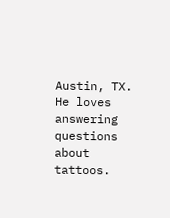Austin, TX.  He loves answering questions about tattoos.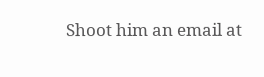Shoot him an email at